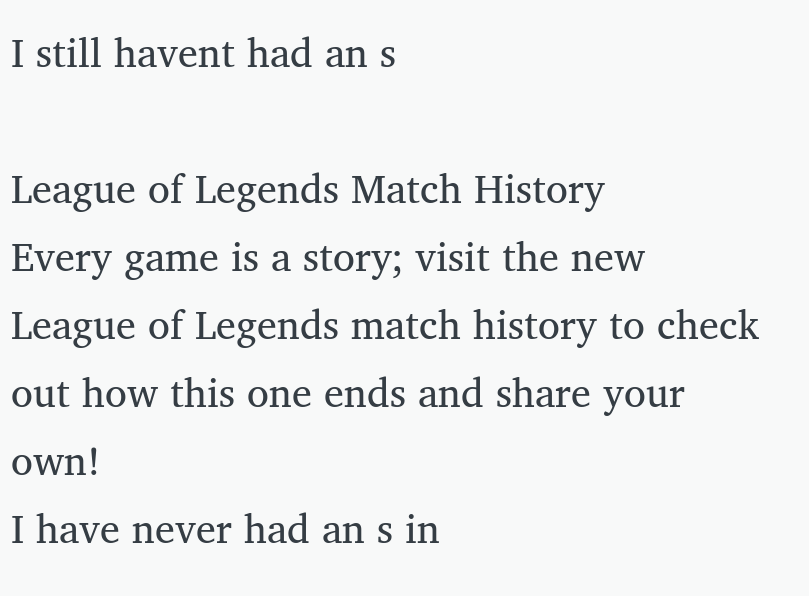I still havent had an s

League of Legends Match History
Every game is a story; visit the new League of Legends match history to check out how this one ends and share your own!
I have never had an s in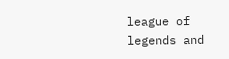league of legends and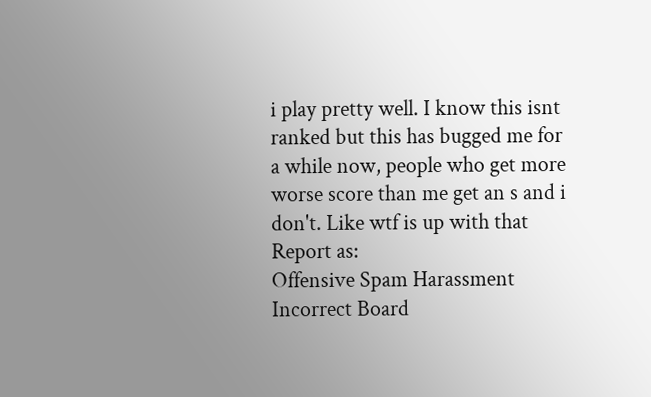i play pretty well. I know this isnt ranked but this has bugged me for a while now, people who get more worse score than me get an s and i don't. Like wtf is up with that
Report as:
Offensive Spam Harassment Incorrect Board